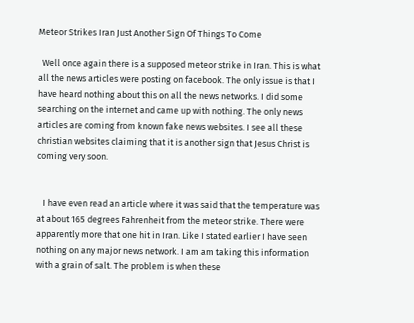Meteor Strikes Iran Just Another Sign Of Things To Come

  Well once again there is a supposed meteor strike in Iran. This is what all the news articles were posting on facebook. The only issue is that I have heard nothing about this on all the news networks. I did some searching on the internet and came up with nothing. The only news articles are coming from known fake news websites. I see all these christian websites claiming that it is another sign that Jesus Christ is coming very soon.


   I have even read an article where it was said that the temperature was at about 165 degrees Fahrenheit from the meteor strike. There were apparently more that one hit in Iran. Like I stated earlier I have seen nothing on any major news network. I am am taking this information with a grain of salt. The problem is when these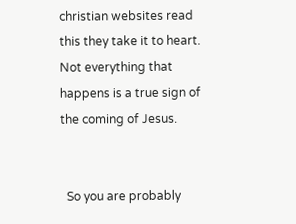christian websites read this they take it to heart. Not everything that happens is a true sign of the coming of Jesus.


  So you are probably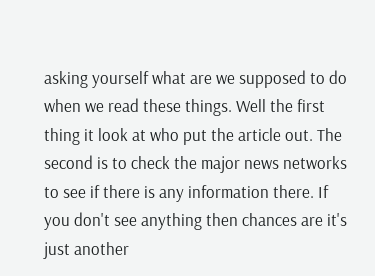asking yourself what are we supposed to do when we read these things. Well the first thing it look at who put the article out. The second is to check the major news networks to see if there is any information there. If you don't see anything then chances are it's just another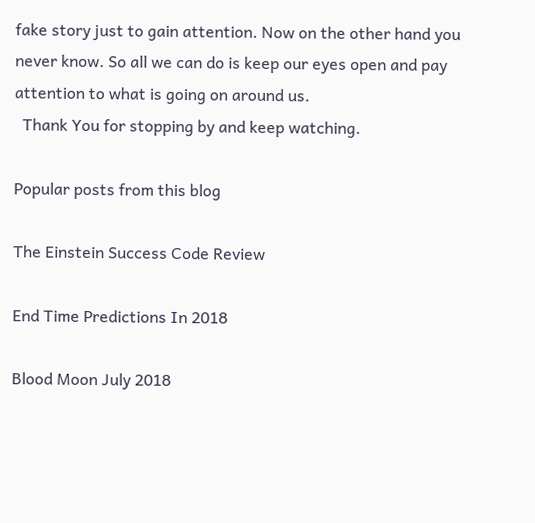fake story just to gain attention. Now on the other hand you never know. So all we can do is keep our eyes open and pay attention to what is going on around us.
  Thank You for stopping by and keep watching.

Popular posts from this blog

The Einstein Success Code Review

End Time Predictions In 2018

Blood Moon July 2018